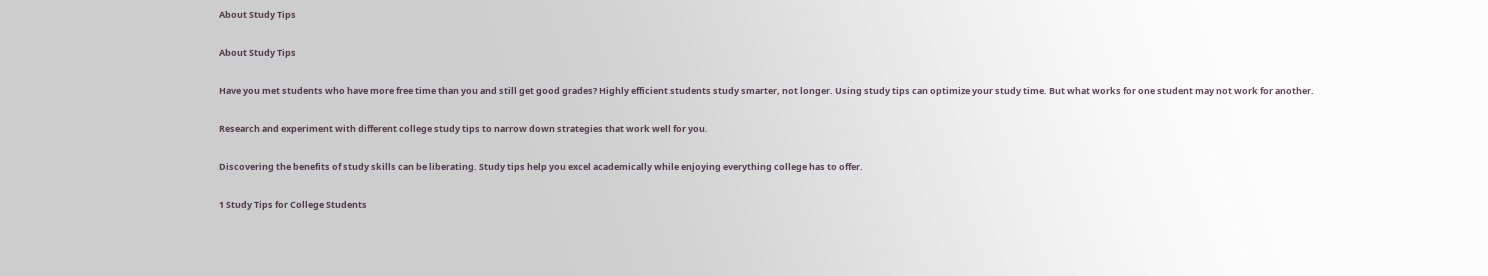About Study Tips

About Study Tips

Have you met students who have more free time than you and still get good grades? Highly efficient students study smarter, not longer. Using study tips can optimize your study time. But what works for one student may not work for another.

Research and experiment with different college study tips to narrow down strategies that work well for you.

Discovering the benefits of study skills can be liberating. Study tips help you excel academically while enjoying everything college has to offer.

1 Study Tips for College Students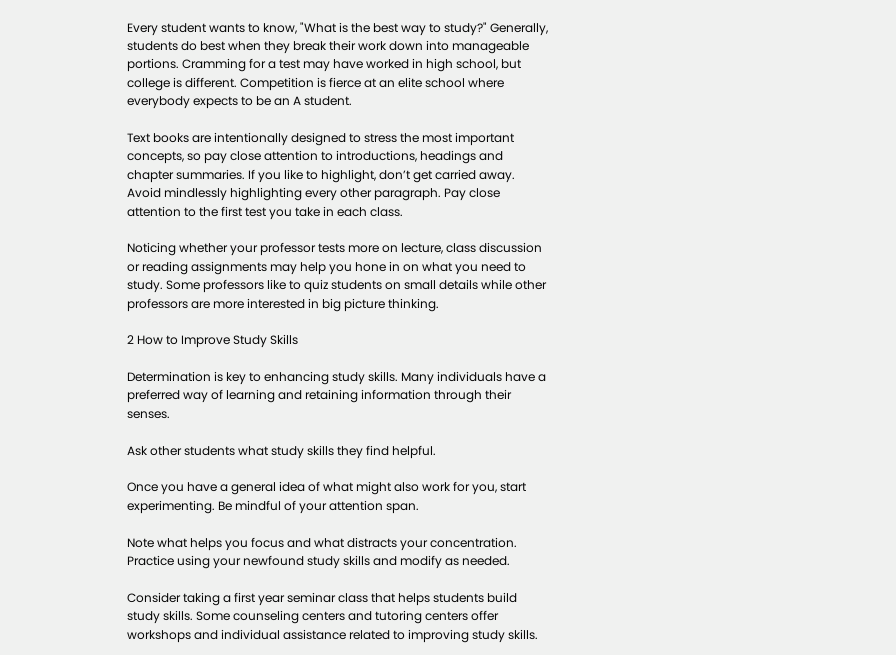Every student wants to know, "What is the best way to study?" Generally, students do best when they break their work down into manageable portions. Cramming for a test may have worked in high school, but college is different. Competition is fierce at an elite school where everybody expects to be an A student.

Text books are intentionally designed to stress the most important concepts, so pay close attention to introductions, headings and chapter summaries. If you like to highlight, don’t get carried away. Avoid mindlessly highlighting every other paragraph. Pay close attention to the first test you take in each class.

Noticing whether your professor tests more on lecture, class discussion or reading assignments may help you hone in on what you need to study. Some professors like to quiz students on small details while other professors are more interested in big picture thinking.

2 How to Improve Study Skills

Determination is key to enhancing study skills. Many individuals have a preferred way of learning and retaining information through their senses.

Ask other students what study skills they find helpful.

Once you have a general idea of what might also work for you, start experimenting. Be mindful of your attention span.

Note what helps you focus and what distracts your concentration. Practice using your newfound study skills and modify as needed.

Consider taking a first year seminar class that helps students build study skills. Some counseling centers and tutoring centers offer workshops and individual assistance related to improving study skills.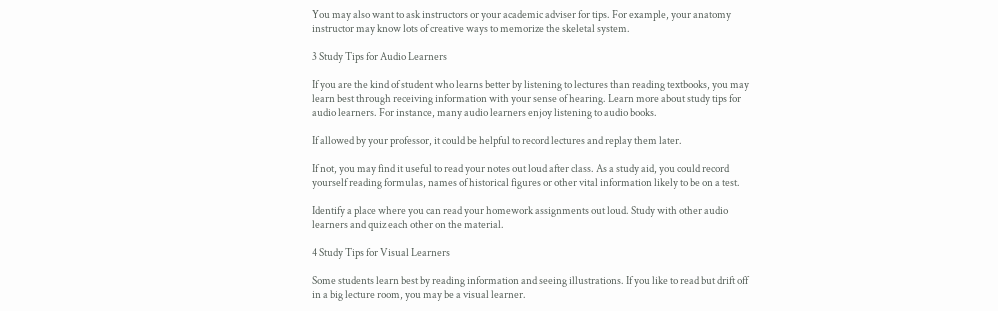You may also want to ask instructors or your academic adviser for tips. For example, your anatomy instructor may know lots of creative ways to memorize the skeletal system.

3 Study Tips for Audio Learners

If you are the kind of student who learns better by listening to lectures than reading textbooks, you may learn best through receiving information with your sense of hearing. Learn more about study tips for audio learners. For instance, many audio learners enjoy listening to audio books.

If allowed by your professor, it could be helpful to record lectures and replay them later.

If not, you may find it useful to read your notes out loud after class. As a study aid, you could record yourself reading formulas, names of historical figures or other vital information likely to be on a test.

Identify a place where you can read your homework assignments out loud. Study with other audio learners and quiz each other on the material.

4 Study Tips for Visual Learners

Some students learn best by reading information and seeing illustrations. If you like to read but drift off in a big lecture room, you may be a visual learner.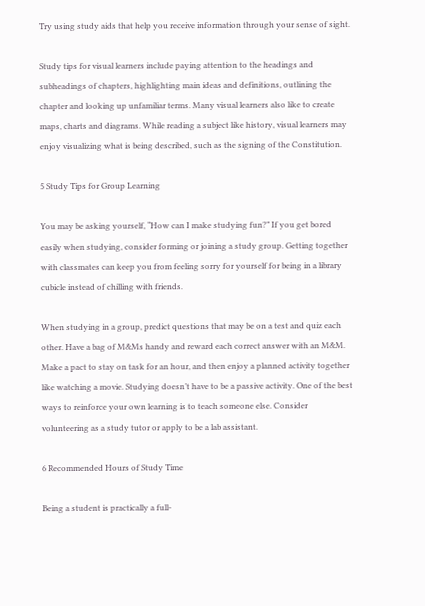Try using study aids that help you receive information through your sense of sight.

Study tips for visual learners include paying attention to the headings and subheadings of chapters, highlighting main ideas and definitions, outlining the chapter and looking up unfamiliar terms. Many visual learners also like to create maps, charts and diagrams. While reading a subject like history, visual learners may enjoy visualizing what is being described, such as the signing of the Constitution.

5 Study Tips for Group Learning

You may be asking yourself, “How can I make studying fun?” If you get bored easily when studying, consider forming or joining a study group. Getting together with classmates can keep you from feeling sorry for yourself for being in a library cubicle instead of chilling with friends.

When studying in a group, predict questions that may be on a test and quiz each other. Have a bag of M&Ms handy and reward each correct answer with an M&M. Make a pact to stay on task for an hour, and then enjoy a planned activity together like watching a movie. Studying doesn’t have to be a passive activity. One of the best ways to reinforce your own learning is to teach someone else. Consider volunteering as a study tutor or apply to be a lab assistant.

6 Recommended Hours of Study Time

Being a student is practically a full-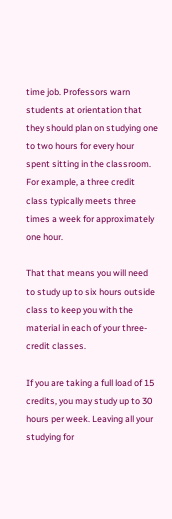time job. Professors warn students at orientation that they should plan on studying one to two hours for every hour spent sitting in the classroom. For example, a three credit class typically meets three times a week for approximately one hour.

That that means you will need to study up to six hours outside class to keep you with the material in each of your three-credit classes.

If you are taking a full load of 15 credits, you may study up to 30 hours per week. Leaving all your studying for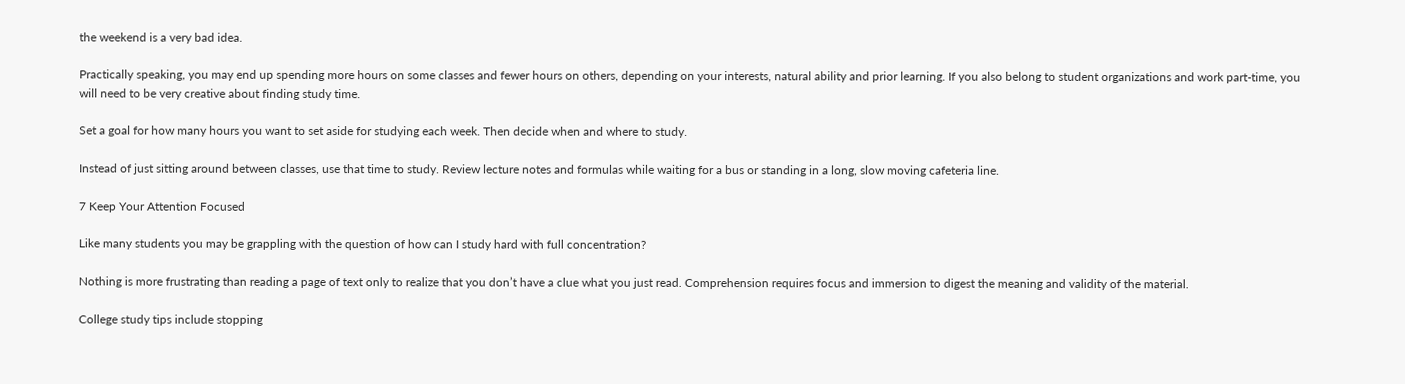the weekend is a very bad idea.

Practically speaking, you may end up spending more hours on some classes and fewer hours on others, depending on your interests, natural ability and prior learning. If you also belong to student organizations and work part-time, you will need to be very creative about finding study time.

Set a goal for how many hours you want to set aside for studying each week. Then decide when and where to study.

Instead of just sitting around between classes, use that time to study. Review lecture notes and formulas while waiting for a bus or standing in a long, slow moving cafeteria line.

7 Keep Your Attention Focused

Like many students you may be grappling with the question of how can I study hard with full concentration?

Nothing is more frustrating than reading a page of text only to realize that you don’t have a clue what you just read. Comprehension requires focus and immersion to digest the meaning and validity of the material.

College study tips include stopping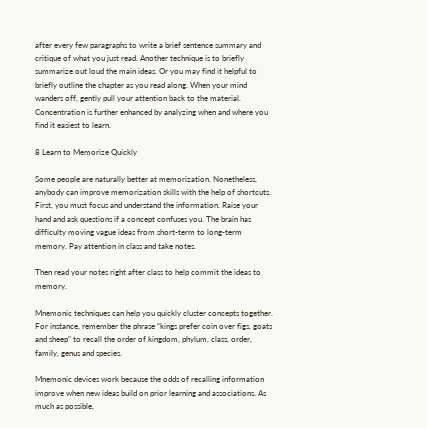after every few paragraphs to write a brief sentence summary and critique of what you just read. Another technique is to briefly summarize out loud the main ideas. Or you may find it helpful to briefly outline the chapter as you read along. When your mind wanders off, gently pull your attention back to the material. Concentration is further enhanced by analyzing when and where you find it easiest to learn.

8 Learn to Memorize Quickly

Some people are naturally better at memorization. Nonetheless, anybody can improve memorization skills with the help of shortcuts. First, you must focus and understand the information. Raise your hand and ask questions if a concept confuses you. The brain has difficulty moving vague ideas from short-term to long-term memory. Pay attention in class and take notes.

Then read your notes right after class to help commit the ideas to memory.

Mnemonic techniques can help you quickly cluster concepts together. For instance, remember the phrase “kings prefer coin over figs, goats and sheep” to recall the order of kingdom, phylum, class, order, family, genus and species.

Mnemonic devices work because the odds of recalling information improve when new ideas build on prior learning and associations. As much as possible,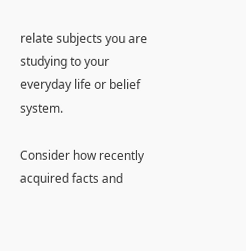relate subjects you are studying to your everyday life or belief system.

Consider how recently acquired facts and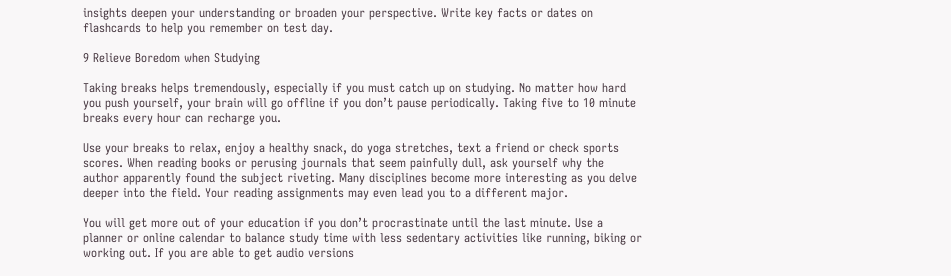insights deepen your understanding or broaden your perspective. Write key facts or dates on flashcards to help you remember on test day.

9 Relieve Boredom when Studying

Taking breaks helps tremendously, especially if you must catch up on studying. No matter how hard you push yourself, your brain will go offline if you don’t pause periodically. Taking five to 10 minute breaks every hour can recharge you.

Use your breaks to relax, enjoy a healthy snack, do yoga stretches, text a friend or check sports scores. When reading books or perusing journals that seem painfully dull, ask yourself why the author apparently found the subject riveting. Many disciplines become more interesting as you delve deeper into the field. Your reading assignments may even lead you to a different major.

You will get more out of your education if you don’t procrastinate until the last minute. Use a planner or online calendar to balance study time with less sedentary activities like running, biking or working out. If you are able to get audio versions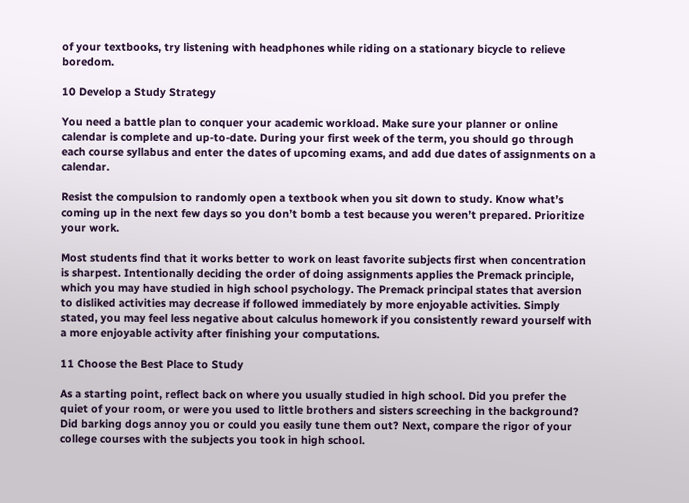of your textbooks, try listening with headphones while riding on a stationary bicycle to relieve boredom.

10 Develop a Study Strategy

You need a battle plan to conquer your academic workload. Make sure your planner or online calendar is complete and up-to-date. During your first week of the term, you should go through each course syllabus and enter the dates of upcoming exams, and add due dates of assignments on a calendar.

Resist the compulsion to randomly open a textbook when you sit down to study. Know what’s coming up in the next few days so you don’t bomb a test because you weren’t prepared. Prioritize your work.

Most students find that it works better to work on least favorite subjects first when concentration is sharpest. Intentionally deciding the order of doing assignments applies the Premack principle, which you may have studied in high school psychology. The Premack principal states that aversion to disliked activities may decrease if followed immediately by more enjoyable activities. Simply stated, you may feel less negative about calculus homework if you consistently reward yourself with a more enjoyable activity after finishing your computations.

11 Choose the Best Place to Study

As a starting point, reflect back on where you usually studied in high school. Did you prefer the quiet of your room, or were you used to little brothers and sisters screeching in the background? Did barking dogs annoy you or could you easily tune them out? Next, compare the rigor of your college courses with the subjects you took in high school.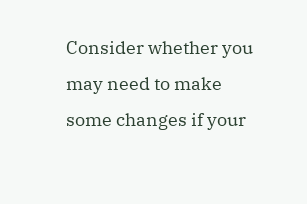Consider whether you may need to make some changes if your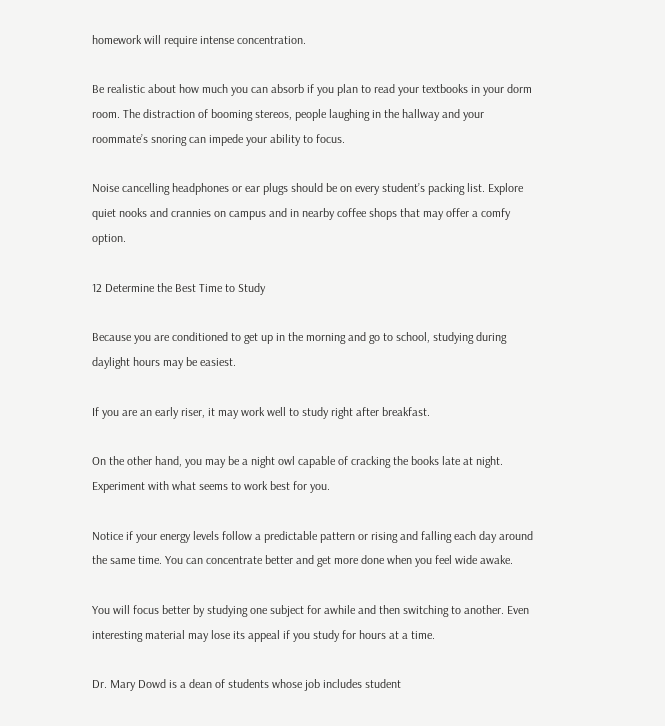homework will require intense concentration.

Be realistic about how much you can absorb if you plan to read your textbooks in your dorm room. The distraction of booming stereos, people laughing in the hallway and your roommate’s snoring can impede your ability to focus.

Noise cancelling headphones or ear plugs should be on every student’s packing list. Explore quiet nooks and crannies on campus and in nearby coffee shops that may offer a comfy option.

12 Determine the Best Time to Study

Because you are conditioned to get up in the morning and go to school, studying during daylight hours may be easiest.

If you are an early riser, it may work well to study right after breakfast.

On the other hand, you may be a night owl capable of cracking the books late at night. Experiment with what seems to work best for you.

Notice if your energy levels follow a predictable pattern or rising and falling each day around the same time. You can concentrate better and get more done when you feel wide awake.

You will focus better by studying one subject for awhile and then switching to another. Even interesting material may lose its appeal if you study for hours at a time.

Dr. Mary Dowd is a dean of students whose job includes student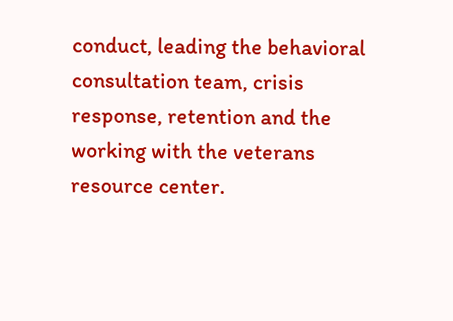conduct, leading the behavioral consultation team, crisis response, retention and the working with the veterans resource center.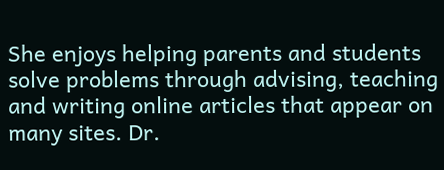She enjoys helping parents and students solve problems through advising, teaching and writing online articles that appear on many sites. Dr.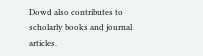Dowd also contributes to scholarly books and journal articles.